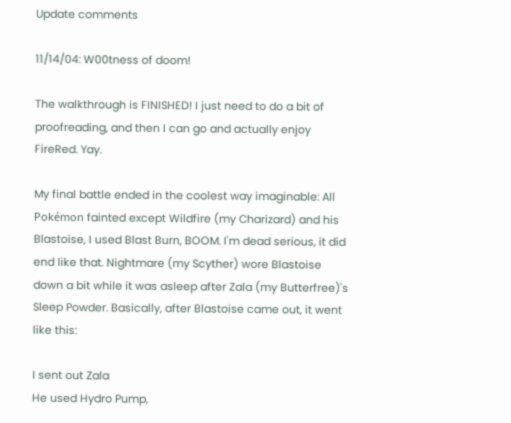Update comments

11/14/04: W00tness of doom!

The walkthrough is FINISHED! I just need to do a bit of proofreading, and then I can go and actually enjoy FireRed. Yay.

My final battle ended in the coolest way imaginable: All Pokémon fainted except Wildfire (my Charizard) and his Blastoise, I used Blast Burn, BOOM. I'm dead serious, it did end like that. Nightmare (my Scyther) wore Blastoise down a bit while it was asleep after Zala (my Butterfree)'s Sleep Powder. Basically, after Blastoise came out, it went like this:

I sent out Zala
He used Hydro Pump,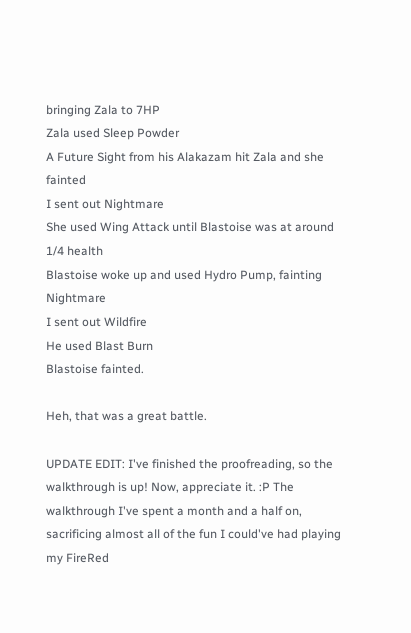bringing Zala to 7HP
Zala used Sleep Powder
A Future Sight from his Alakazam hit Zala and she fainted
I sent out Nightmare
She used Wing Attack until Blastoise was at around 1/4 health
Blastoise woke up and used Hydro Pump, fainting Nightmare
I sent out Wildfire
He used Blast Burn
Blastoise fainted.

Heh, that was a great battle.

UPDATE EDIT: I've finished the proofreading, so the walkthrough is up! Now, appreciate it. :P The walkthrough I've spent a month and a half on, sacrificing almost all of the fun I could've had playing my FireRed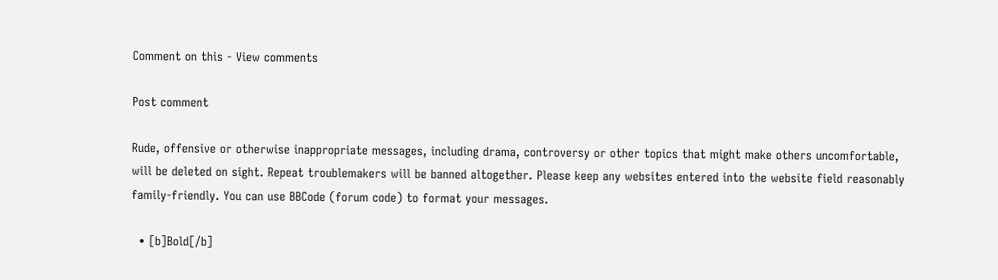Comment on this - View comments

Post comment

Rude, offensive or otherwise inappropriate messages, including drama, controversy or other topics that might make others uncomfortable, will be deleted on sight. Repeat troublemakers will be banned altogether. Please keep any websites entered into the website field reasonably family-friendly. You can use BBCode (forum code) to format your messages.

  • [b]Bold[/b]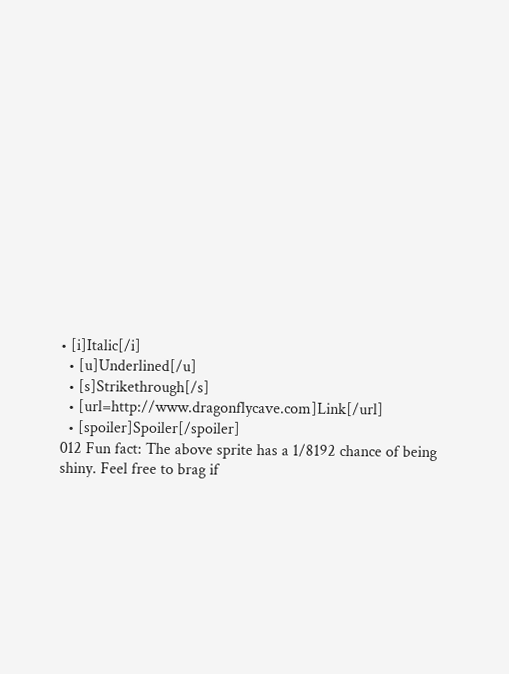• [i]Italic[/i]
  • [u]Underlined[/u]
  • [s]Strikethrough[/s]
  • [url=http://www.dragonflycave.com]Link[/url]
  • [spoiler]Spoiler[/spoiler]
012 Fun fact: The above sprite has a 1/8192 chance of being shiny. Feel free to brag if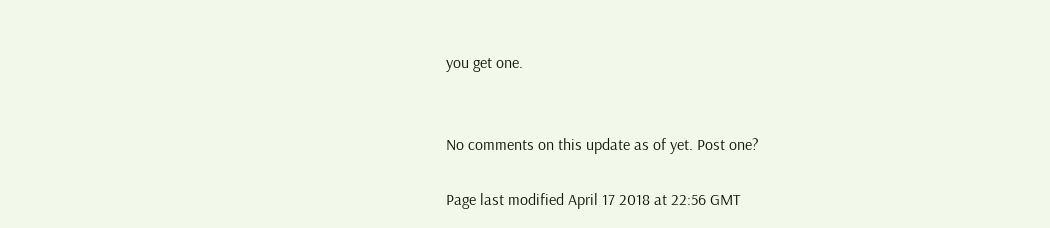you get one.


No comments on this update as of yet. Post one?

Page last modified April 17 2018 at 22:56 GMT